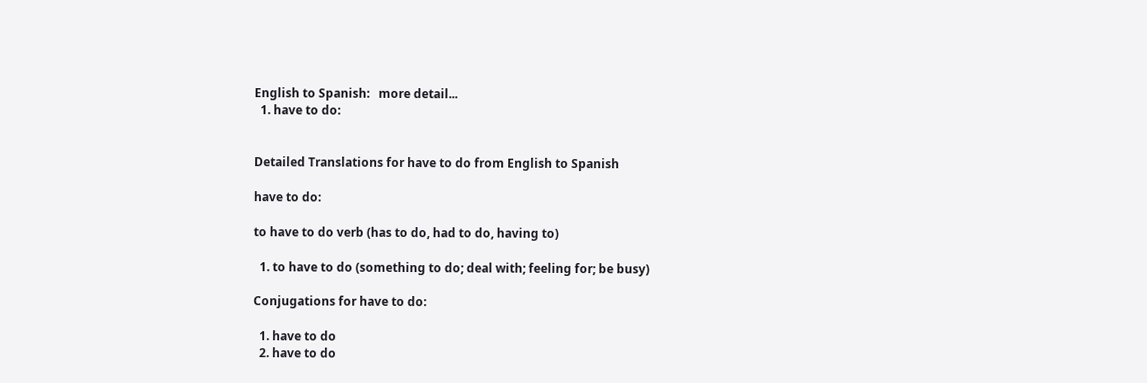English to Spanish:   more detail...
  1. have to do:


Detailed Translations for have to do from English to Spanish

have to do:

to have to do verb (has to do, had to do, having to)

  1. to have to do (something to do; deal with; feeling for; be busy)

Conjugations for have to do:

  1. have to do
  2. have to do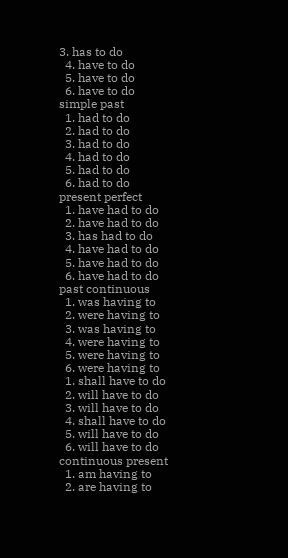3. has to do
  4. have to do
  5. have to do
  6. have to do
simple past
  1. had to do
  2. had to do
  3. had to do
  4. had to do
  5. had to do
  6. had to do
present perfect
  1. have had to do
  2. have had to do
  3. has had to do
  4. have had to do
  5. have had to do
  6. have had to do
past continuous
  1. was having to
  2. were having to
  3. was having to
  4. were having to
  5. were having to
  6. were having to
  1. shall have to do
  2. will have to do
  3. will have to do
  4. shall have to do
  5. will have to do
  6. will have to do
continuous present
  1. am having to
  2. are having to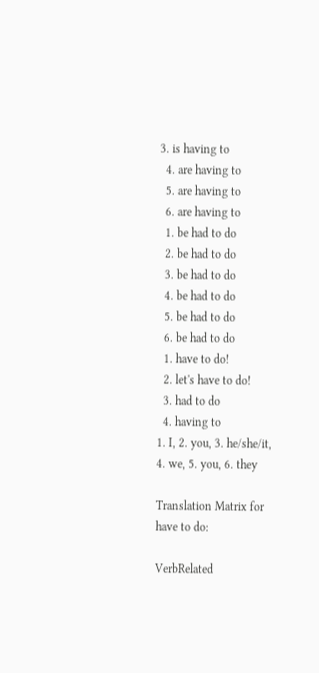3. is having to
  4. are having to
  5. are having to
  6. are having to
  1. be had to do
  2. be had to do
  3. be had to do
  4. be had to do
  5. be had to do
  6. be had to do
  1. have to do!
  2. let's have to do!
  3. had to do
  4. having to
1. I, 2. you, 3. he/she/it, 4. we, 5. you, 6. they

Translation Matrix for have to do:

VerbRelated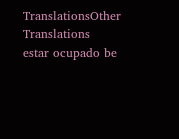TranslationsOther Translations
estar ocupado be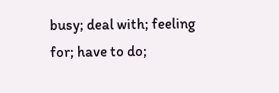busy; deal with; feeling for; have to do;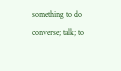something to do converse; talk; to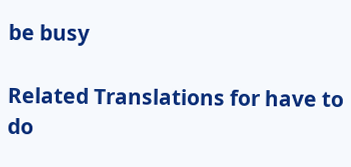be busy

Related Translations for have to do